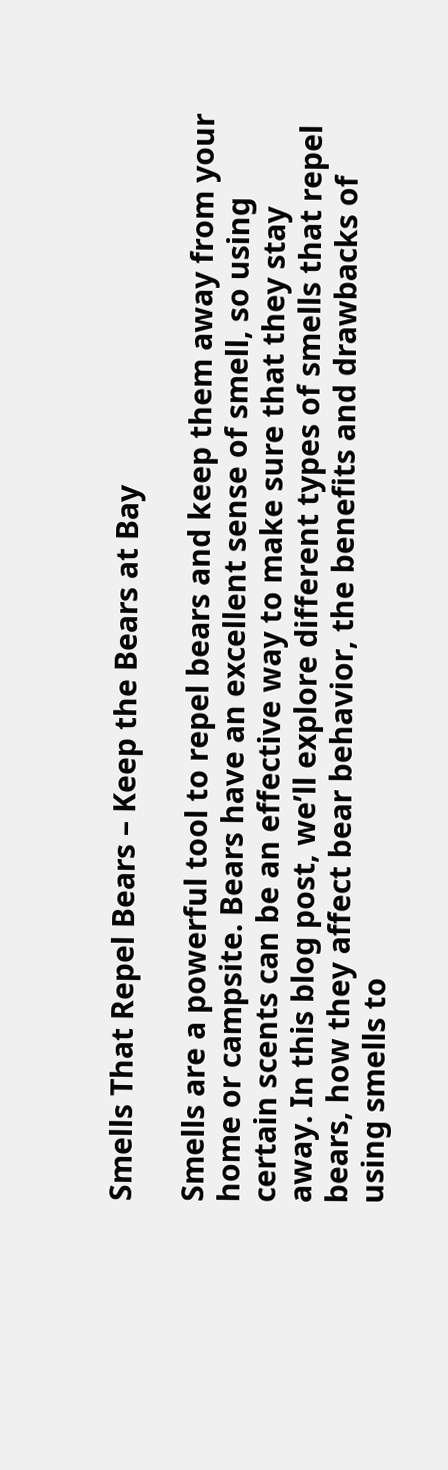Smells That Repel Bears – Keep the Bears at Bay

Smells are a powerful tool to repel bears and keep them away from your home or campsite. Bears have an excellent sense of smell, so using certain scents can be an effective way to make sure that they stay away. In this blog post, we’ll explore different types of smells that repel bears, how they affect bear behavior, the benefits and drawbacks of using smells to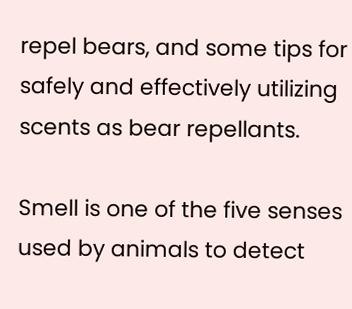repel bears, and some tips for safely and effectively utilizing scents as bear repellants.

Smell is one of the five senses used by animals to detect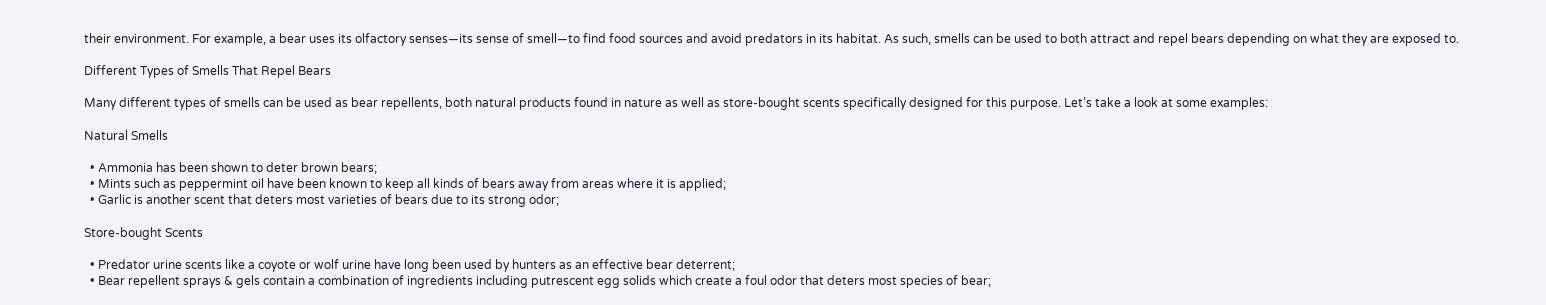their environment. For example, a bear uses its olfactory senses—its sense of smell—to find food sources and avoid predators in its habitat. As such, smells can be used to both attract and repel bears depending on what they are exposed to.

Different Types of Smells That Repel Bears

Many different types of smells can be used as bear repellents, both natural products found in nature as well as store-bought scents specifically designed for this purpose. Let’s take a look at some examples:

Natural Smells

  • Ammonia has been shown to deter brown bears;
  • Mints such as peppermint oil have been known to keep all kinds of bears away from areas where it is applied;
  • Garlic is another scent that deters most varieties of bears due to its strong odor;

Store-bought Scents

  • Predator urine scents like a coyote or wolf urine have long been used by hunters as an effective bear deterrent;
  • Bear repellent sprays & gels contain a combination of ingredients including putrescent egg solids which create a foul odor that deters most species of bear;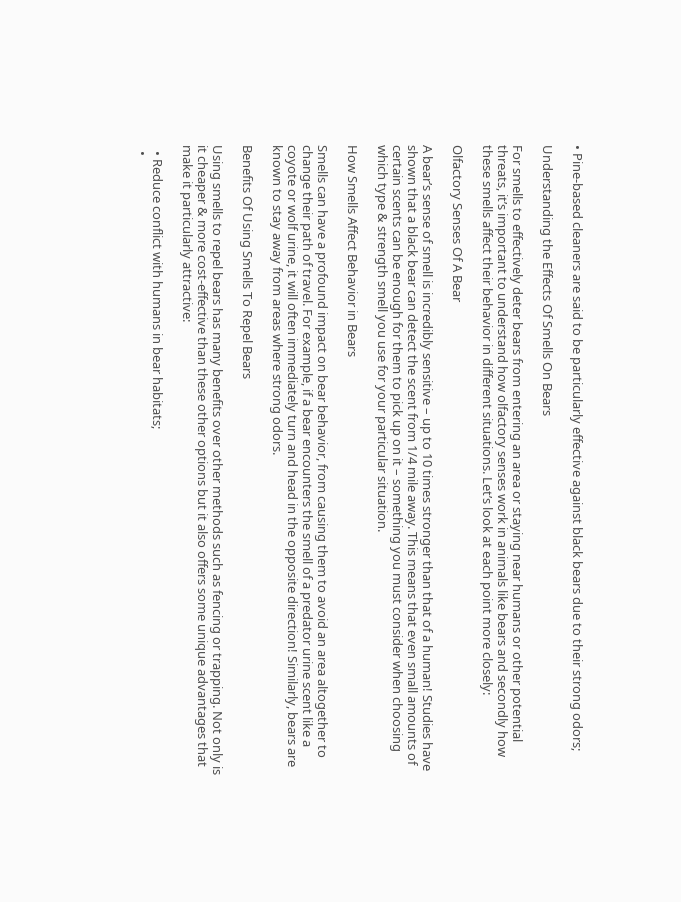• Pine-based cleaners are said to be particularly effective against black bears due to their strong odors;

Understanding the Effects Of Smells On Bears

For smells to effectively deter bears from entering an area or staying near humans or other potential threats, it’s important to understand how olfactory senses work in animals like bears and secondly how these smells affect their behavior in different situations. Let’s look at each point more closely:

Olfactory Senses Of A Bear

A bear’s sense of smell is incredibly sensitive – up to 10 times stronger than that of a human! Studies have shown that a black bear can detect the scent from 1/4 mile away. This means that even small amounts of certain scents can be enough for them to pick up on it – something you must consider when choosing which type & strength smell you use for your particular situation.

How Smells Affect Behavior in Bears

Smells can have a profound impact on bear behavior, from causing them to avoid an area altogether to change their path of travel. For example, if a bear encounters the smell of a predator urine scent like a coyote or wolf urine, it will often immediately turn and head in the opposite direction! Similarly, bears are known to stay away from areas where strong odors.

Benefits Of Using Smells To Repel Bears

Using smells to repel bears has many benefits over other methods such as fencing or trapping. Not only is it cheaper & more cost-effective than these other options but it also offers some unique advantages that make it particularly attractive:

  • Reduce conflict with humans in bear habitats;
  •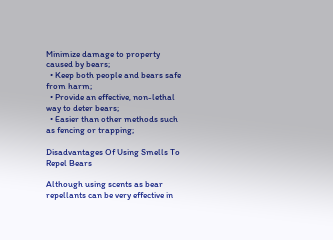Minimize damage to property caused by bears;
  • Keep both people and bears safe from harm;
  • Provide an effective, non-lethal way to deter bears;
  • Easier than other methods such as fencing or trapping;

Disadvantages Of Using Smells To Repel Bears

Although using scents as bear repellants can be very effective in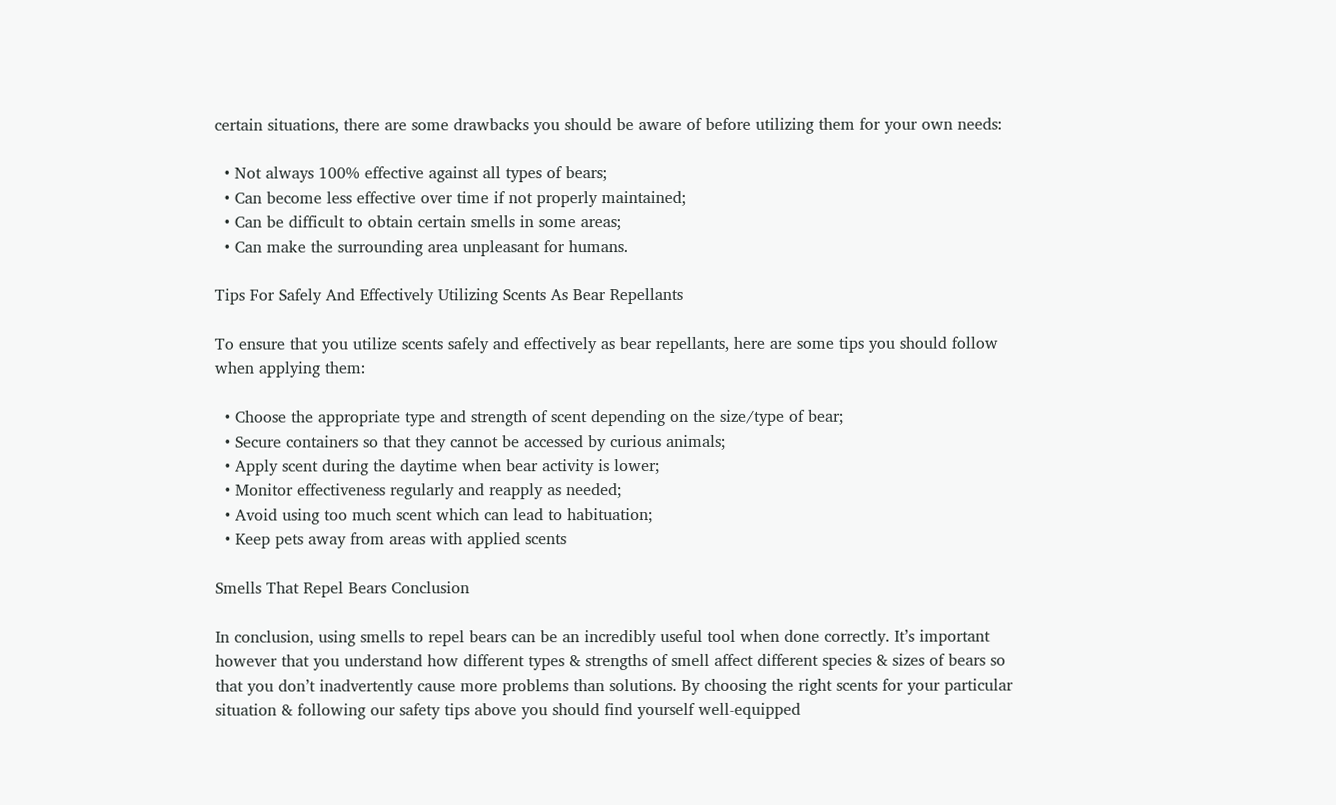certain situations, there are some drawbacks you should be aware of before utilizing them for your own needs:

  • Not always 100% effective against all types of bears;
  • Can become less effective over time if not properly maintained;
  • Can be difficult to obtain certain smells in some areas;
  • Can make the surrounding area unpleasant for humans.

Tips For Safely And Effectively Utilizing Scents As Bear Repellants

To ensure that you utilize scents safely and effectively as bear repellants, here are some tips you should follow when applying them:

  • Choose the appropriate type and strength of scent depending on the size/type of bear;
  • Secure containers so that they cannot be accessed by curious animals;
  • Apply scent during the daytime when bear activity is lower;
  • Monitor effectiveness regularly and reapply as needed;
  • Avoid using too much scent which can lead to habituation;
  • Keep pets away from areas with applied scents

Smells That Repel Bears Conclusion

In conclusion, using smells to repel bears can be an incredibly useful tool when done correctly. It’s important however that you understand how different types & strengths of smell affect different species & sizes of bears so that you don’t inadvertently cause more problems than solutions. By choosing the right scents for your particular situation & following our safety tips above you should find yourself well-equipped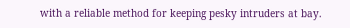with a reliable method for keeping pesky intruders at bay.